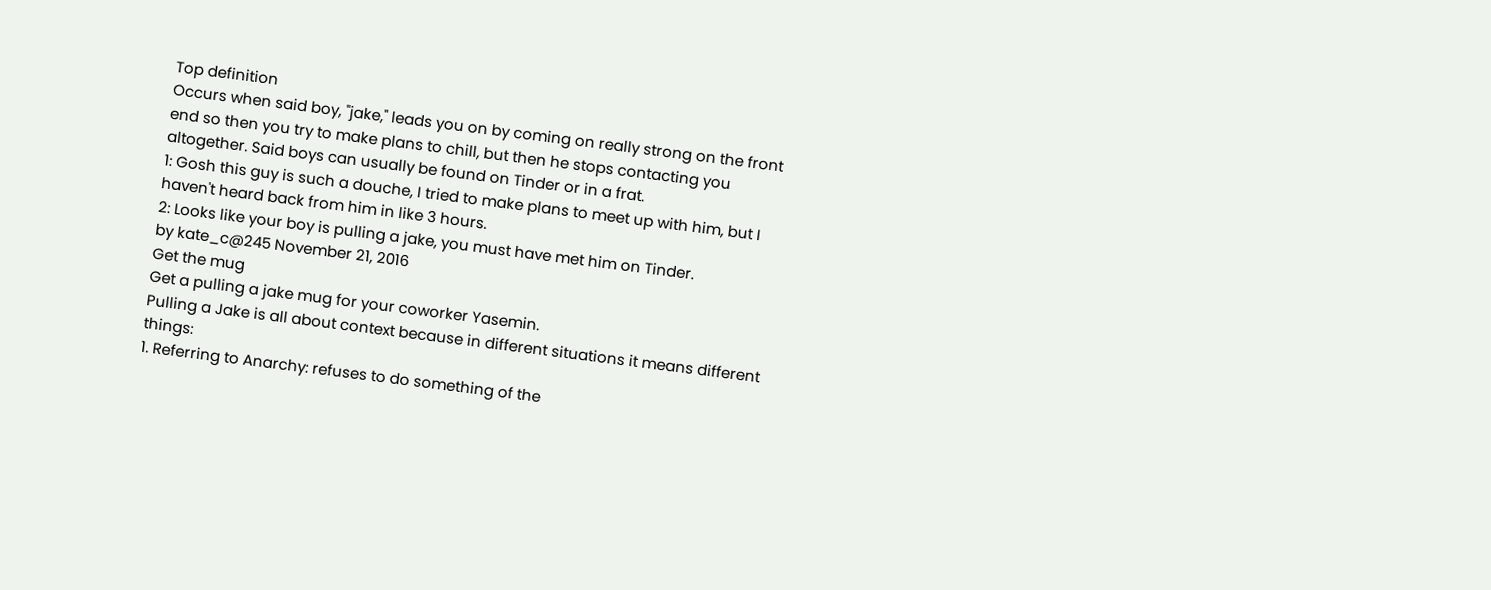Top definition
Occurs when said boy, "jake," leads you on by coming on really strong on the front end so then you try to make plans to chill, but then he stops contacting you altogether. Said boys can usually be found on Tinder or in a frat.
1: Gosh this guy is such a douche, I tried to make plans to meet up with him, but I haven't heard back from him in like 3 hours.
2: Looks like your boy is pulling a jake, you must have met him on Tinder.
by kate_c@245 November 21, 2016
Get the mug
Get a pulling a jake mug for your coworker Yasemin.
Pulling a Jake is all about context because in different situations it means different things:
1. Referring to Anarchy: refuses to do something of the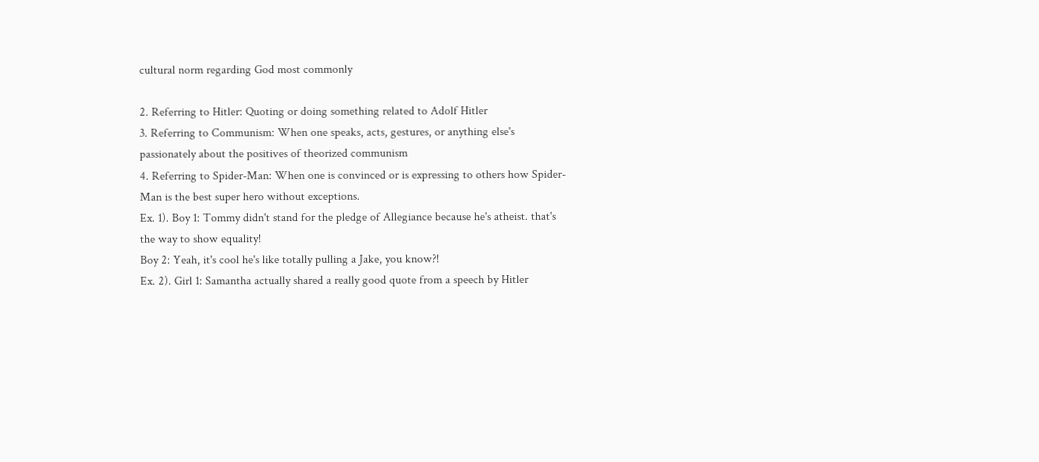cultural norm regarding God most commonly

2. Referring to Hitler: Quoting or doing something related to Adolf Hitler
3. Referring to Communism: When one speaks, acts, gestures, or anything else's passionately about the positives of theorized communism
4. Referring to Spider-Man: When one is convinced or is expressing to others how Spider-Man is the best super hero without exceptions.
Ex. 1). Boy 1: Tommy didn't stand for the pledge of Allegiance because he's atheist. that's the way to show equality!
Boy 2: Yeah, it's cool he's like totally pulling a Jake, you know?!
Ex. 2). Girl 1: Samantha actually shared a really good quote from a speech by Hitler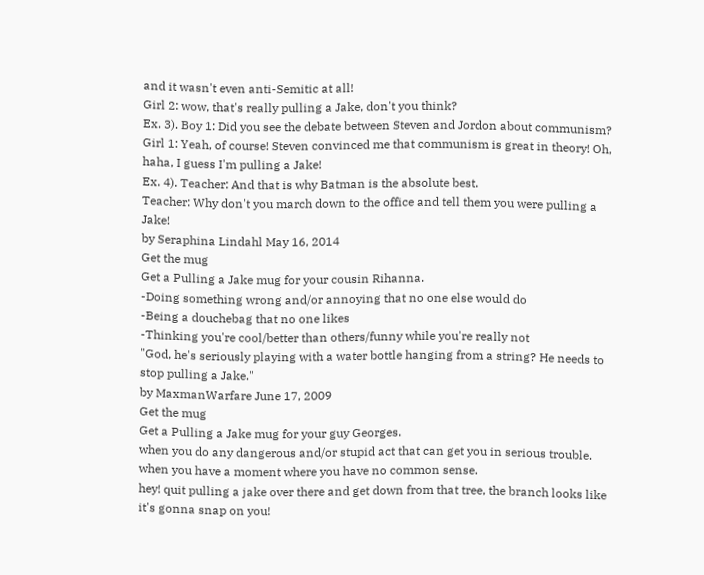and it wasn't even anti-Semitic at all!
Girl 2: wow, that's really pulling a Jake, don't you think?
Ex. 3). Boy 1: Did you see the debate between Steven and Jordon about communism?
Girl 1: Yeah, of course! Steven convinced me that communism is great in theory! Oh, haha, I guess I'm pulling a Jake!
Ex. 4). Teacher: And that is why Batman is the absolute best.
Teacher: Why don't you march down to the office and tell them you were pulling a Jake!
by Seraphina Lindahl May 16, 2014
Get the mug
Get a Pulling a Jake mug for your cousin Rihanna.
-Doing something wrong and/or annoying that no one else would do
-Being a douchebag that no one likes
-Thinking you're cool/better than others/funny while you're really not
"God, he's seriously playing with a water bottle hanging from a string? He needs to stop pulling a Jake."
by MaxmanWarfare June 17, 2009
Get the mug
Get a Pulling a Jake mug for your guy Georges.
when you do any dangerous and/or stupid act that can get you in serious trouble. when you have a moment where you have no common sense.
hey! quit pulling a jake over there and get down from that tree, the branch looks like it's gonna snap on you!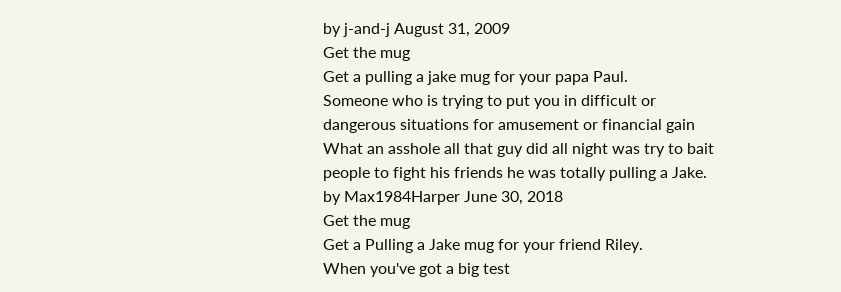by j-and-j August 31, 2009
Get the mug
Get a pulling a jake mug for your papa Paul.
Someone who is trying to put you in difficult or dangerous situations for amusement or financial gain
What an asshole all that guy did all night was try to bait people to fight his friends he was totally pulling a Jake.
by Max1984Harper June 30, 2018
Get the mug
Get a Pulling a Jake mug for your friend Riley.
When you've got a big test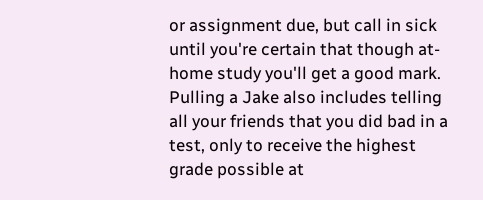or assignment due, but call in sick until you're certain that though at-home study you'll get a good mark. Pulling a Jake also includes telling all your friends that you did bad in a test, only to receive the highest grade possible at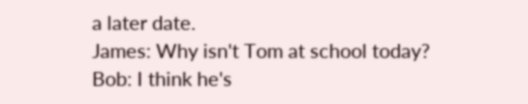a later date.
James: Why isn't Tom at school today?
Bob: I think he's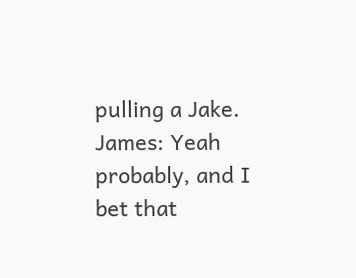pulling a Jake.
James: Yeah probably, and I bet that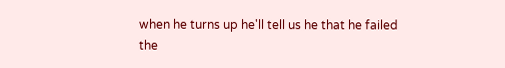when he turns up he'll tell us he that he failed the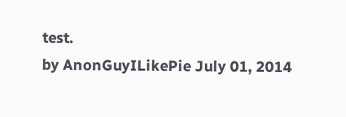test.
by AnonGuyILikePie July 01, 2014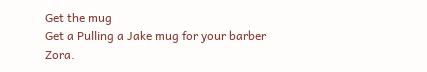Get the mug
Get a Pulling a Jake mug for your barber Zora.